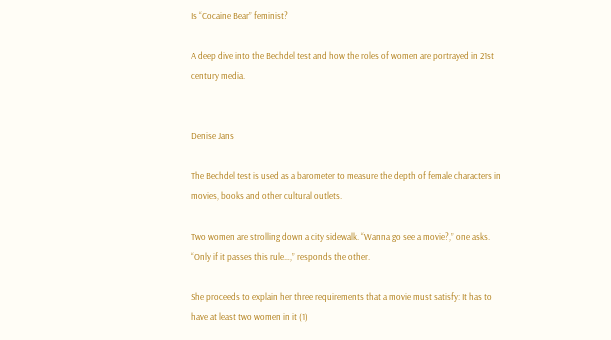Is “Cocaine Bear” feminist?

A deep dive into the Bechdel test and how the roles of women are portrayed in 21st century media.


Denise Jans

The Bechdel test is used as a barometer to measure the depth of female characters in movies, books and other cultural outlets.

Two women are strolling down a city sidewalk. “Wanna go see a movie?,” one asks. “Only if it passes this rule…,” responds the other.

She proceeds to explain her three requirements that a movie must satisfy: It has to have at least two women in it (1)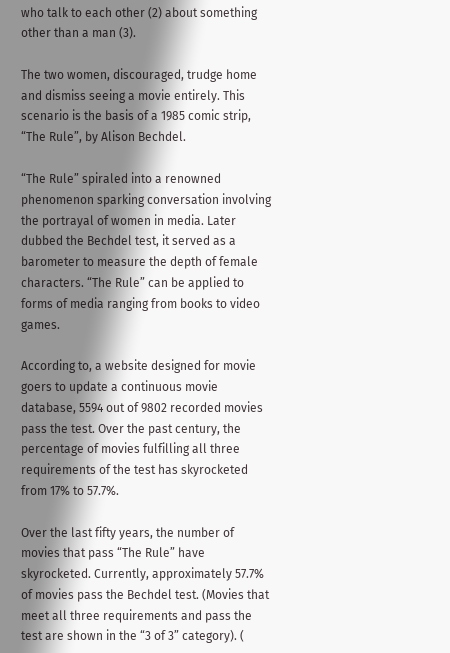who talk to each other (2) about something other than a man (3).

The two women, discouraged, trudge home and dismiss seeing a movie entirely. This scenario is the basis of a 1985 comic strip, “The Rule”, by Alison Bechdel.

“The Rule” spiraled into a renowned phenomenon sparking conversation involving the portrayal of women in media. Later dubbed the Bechdel test, it served as a barometer to measure the depth of female characters. “The Rule” can be applied to forms of media ranging from books to video games.

According to, a website designed for movie goers to update a continuous movie database, 5594 out of 9802 recorded movies pass the test. Over the past century, the percentage of movies fulfilling all three requirements of the test has skyrocketed from 17% to 57.7%.

Over the last fifty years, the number of movies that pass “The Rule” have skyrocketed. Currently, approximately 57.7% of movies pass the Bechdel test. (Movies that meet all three requirements and pass the test are shown in the “3 of 3” category). (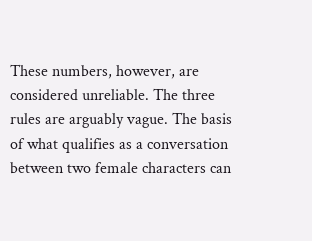These numbers, however, are considered unreliable. The three rules are arguably vague. The basis of what qualifies as a conversation between two female characters can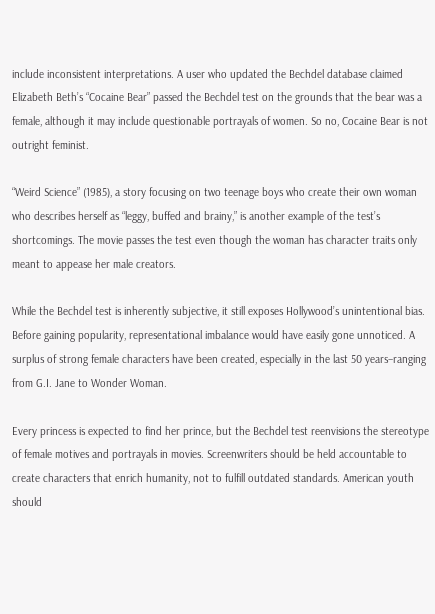include inconsistent interpretations. A user who updated the Bechdel database claimed Elizabeth Beth’s “Cocaine Bear” passed the Bechdel test on the grounds that the bear was a female, although it may include questionable portrayals of women. So no, Cocaine Bear is not outright feminist.

“Weird Science” (1985), a story focusing on two teenage boys who create their own woman who describes herself as “leggy, buffed and brainy,” is another example of the test’s shortcomings. The movie passes the test even though the woman has character traits only meant to appease her male creators.

While the Bechdel test is inherently subjective, it still exposes Hollywood’s unintentional bias. Before gaining popularity, representational imbalance would have easily gone unnoticed. A surplus of strong female characters have been created, especially in the last 50 years–ranging from G.I. Jane to Wonder Woman.

Every princess is expected to find her prince, but the Bechdel test reenvisions the stereotype of female motives and portrayals in movies. Screenwriters should be held accountable to create characters that enrich humanity, not to fulfill outdated standards. American youth should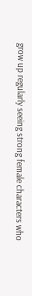grow up regularly seeing strong female characters who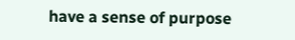have a sense of purpose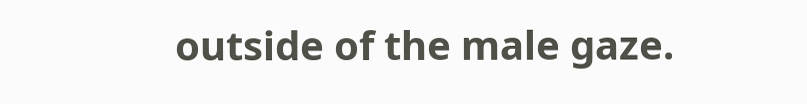outside of the male gaze.